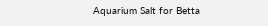Aquarium Salt for Betta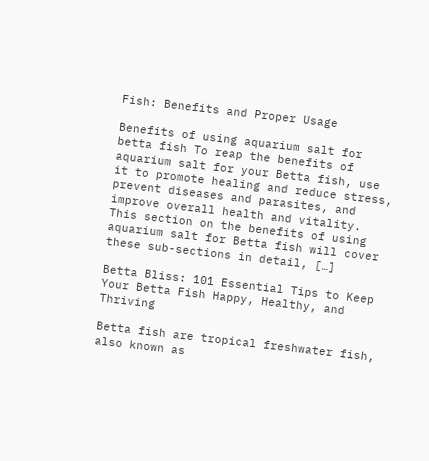Fish: Benefits and Proper Usage

Benefits of using aquarium salt for betta fish To reap the benefits of aquarium salt for your Betta fish, use it to promote healing and reduce stress, prevent diseases and parasites, and improve overall health and vitality. This section on the benefits of using aquarium salt for Betta fish will cover these sub-sections in detail, […]

Betta Bliss: 101 Essential Tips to Keep Your Betta Fish Happy, Healthy, and Thriving

Betta fish are tropical freshwater fish, also known as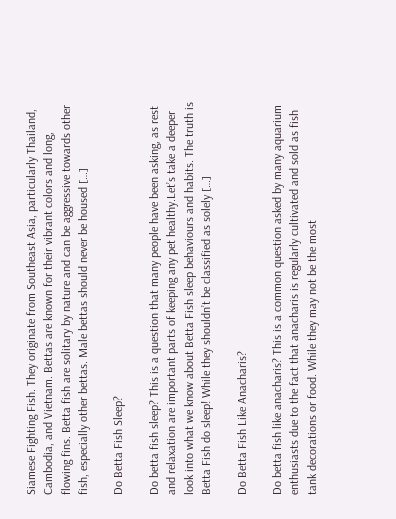Siamese Fighting Fish. They originate from Southeast Asia, particularly Thailand, Cambodia, and Vietnam. Bettas are known for their vibrant colors and long, flowing fins. Betta fish are solitary by nature and can be aggressive towards other fish, especially other bettas. Male bettas should never be housed […]

Do Betta Fish Sleep?

Do betta fish sleep? This is a question that many people have been asking, as rest and relaxation are important parts of keeping any pet healthy.Let’s take a deeper look into what we know about Betta Fish sleep behaviours and habits. The truth is Betta Fish do sleep! While they shouldn’t be classified as solely […]

Do Betta Fish Like Anacharis?

Do betta fish like anacharis? This is a common question asked by many aquarium enthusiasts due to the fact that anacharis is regularly cultivated and sold as fish tank decorations or food. While they may not be the most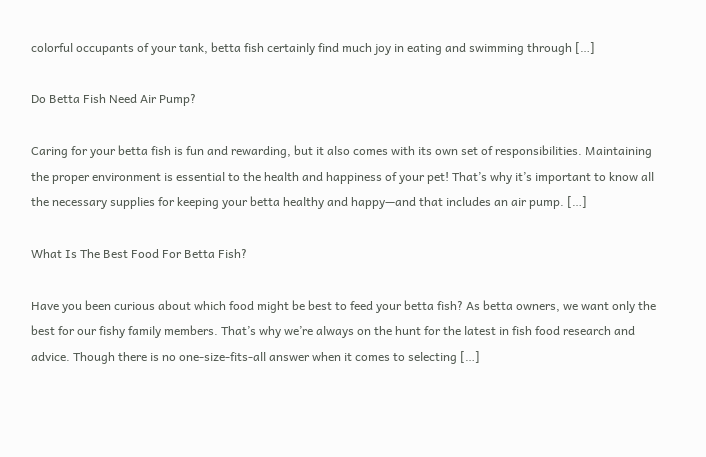colorful occupants of your tank, betta fish certainly find much joy in eating and swimming through […]

Do Betta Fish Need Air Pump?

Caring for your betta fish is fun and rewarding, but it also comes with its own set of responsibilities. Maintaining the proper environment is essential to the health and happiness of your pet! That’s why it’s important to know all the necessary supplies for keeping your betta healthy and happy—and that includes an air pump. […]

What Is The Best Food For Betta Fish?

Have you been curious about which food might be best to feed your betta fish? As betta owners, we want only the best for our fishy family members. That’s why we’re always on the hunt for the latest in fish food research and advice. Though there is no one-size-fits-all answer when it comes to selecting […]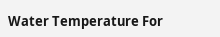Water Temperature For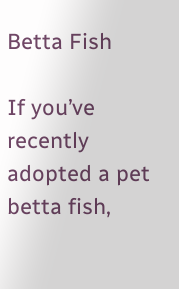Betta Fish

If you’ve recently adopted a pet betta fish,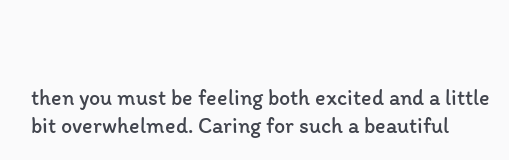then you must be feeling both excited and a little bit overwhelmed. Caring for such a beautiful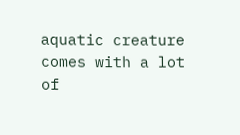aquatic creature comes with a lot of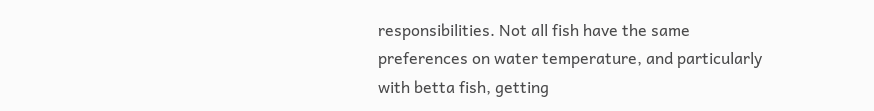responsibilities. Not all fish have the same preferences on water temperature, and particularly with betta fish, getting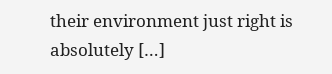their environment just right is absolutely […]